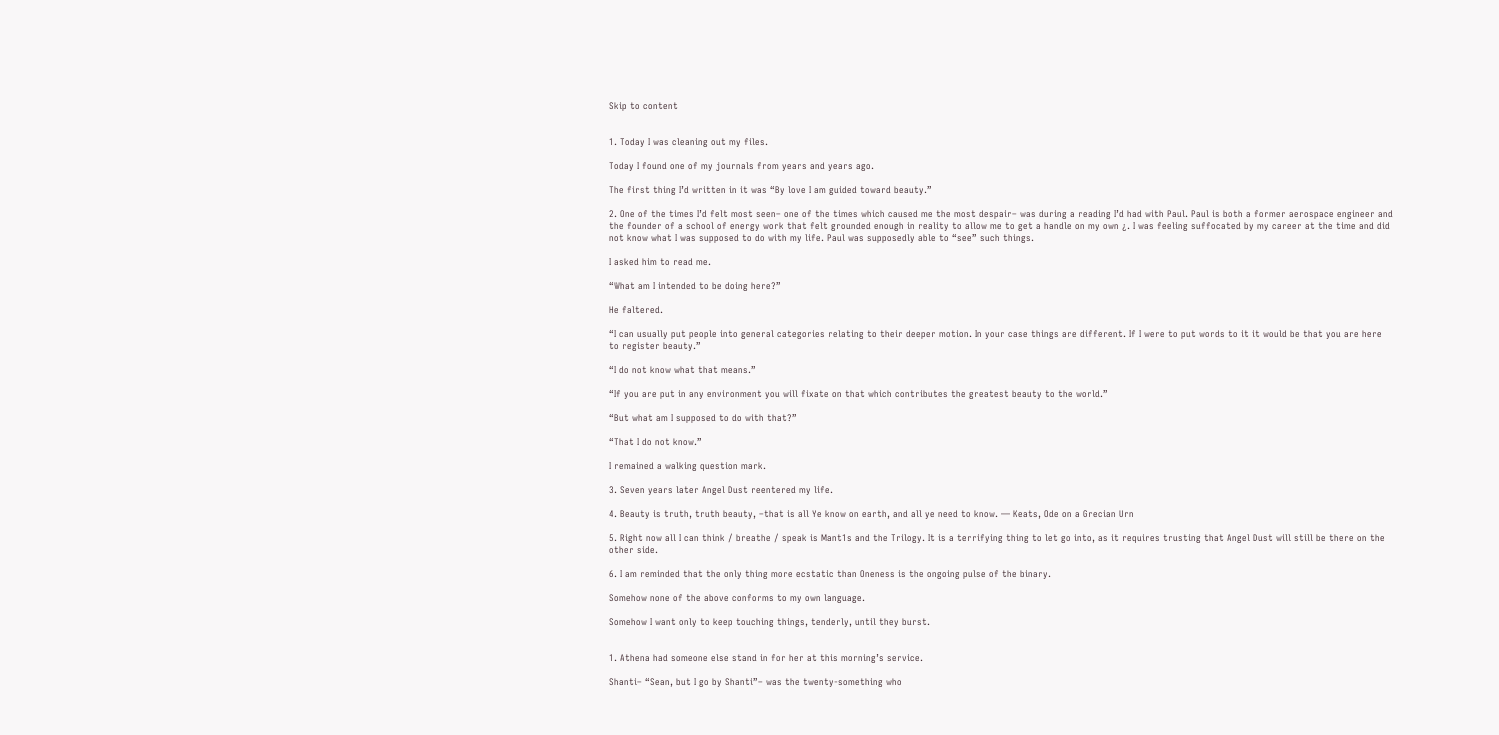Skip to content


1. Today I was cleaning out my files.

Today I found one of my journals from years and years ago.

The first thing I’d written in it was “By love I am guided toward beauty.”

2. One of the times I’d felt most seen– one of the times which caused me the most despair– was during a reading I’d had with Paul. Paul is both a former aerospace engineer and the founder of a school of energy work that felt grounded enough in reality to allow me to get a handle on my own ¿. I was feeling suffocated by my career at the time and did not know what I was supposed to do with my life. Paul was supposedly able to “see” such things.

I asked him to read me.

“What am I intended to be doing here?”

He faltered.

“I can usually put people into general categories relating to their deeper motion. In your case things are different. If I were to put words to it it would be that you are here to register beauty.”

“I do not know what that means.”

“If you are put in any environment you will fixate on that which contributes the greatest beauty to the world.”

“But what am I supposed to do with that?”

“That I do not know.”

I remained a walking question mark.

3. Seven years later Angel Dust reentered my life.

4. Beauty is truth, truth beauty, –that is all Ye know on earth, and all ye need to know. — Keats, Ode on a Grecian Urn

5. Right now all I can think / breathe / speak is Mant1s and the Trilogy. It is a terrifying thing to let go into, as it requires trusting that Angel Dust will still be there on the other side.

6. I am reminded that the only thing more ecstatic than Oneness is the ongoing pulse of the binary.

Somehow none of the above conforms to my own language.

Somehow I want only to keep touching things, tenderly, until they burst.


1. Athena had someone else stand in for her at this morning’s service.

Shanti– “Sean, but I go by Shanti”– was the twenty-something who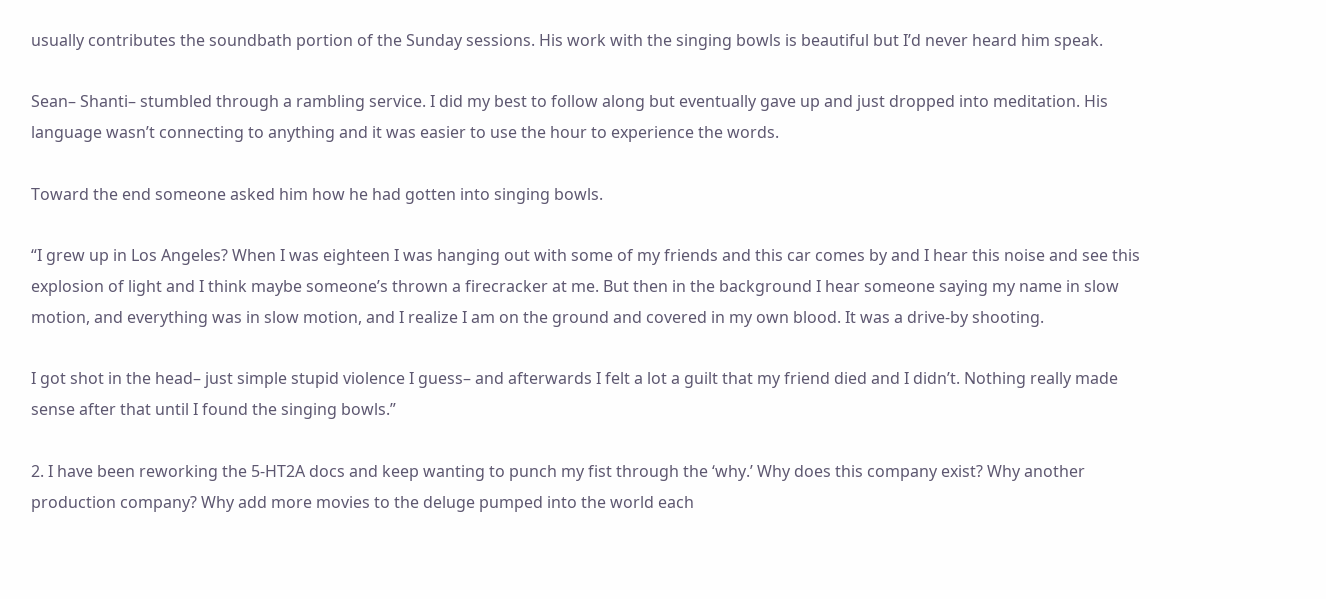usually contributes the soundbath portion of the Sunday sessions. His work with the singing bowls is beautiful but I’d never heard him speak.

Sean– Shanti– stumbled through a rambling service. I did my best to follow along but eventually gave up and just dropped into meditation. His language wasn’t connecting to anything and it was easier to use the hour to experience the words.

Toward the end someone asked him how he had gotten into singing bowls.

“I grew up in Los Angeles? When I was eighteen I was hanging out with some of my friends and this car comes by and I hear this noise and see this explosion of light and I think maybe someone’s thrown a firecracker at me. But then in the background I hear someone saying my name in slow motion, and everything was in slow motion, and I realize I am on the ground and covered in my own blood. It was a drive-by shooting.

I got shot in the head– just simple stupid violence I guess– and afterwards I felt a lot a guilt that my friend died and I didn’t. Nothing really made sense after that until I found the singing bowls.”

2. I have been reworking the 5-HT2A docs and keep wanting to punch my fist through the ‘why.’ Why does this company exist? Why another production company? Why add more movies to the deluge pumped into the world each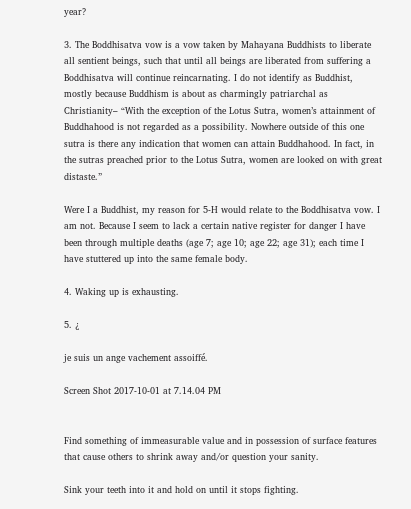year?

3. The Boddhisatva vow is a vow taken by Mahayana Buddhists to liberate all sentient beings, such that until all beings are liberated from suffering a Boddhisatva will continue reincarnating. I do not identify as Buddhist, mostly because Buddhism is about as charmingly patriarchal as Christianity– “With the exception of the Lotus Sutra, women’s attainment of Buddhahood is not regarded as a possibility. Nowhere outside of this one sutra is there any indication that women can attain Buddhahood. In fact, in the sutras preached prior to the Lotus Sutra, women are looked on with great distaste.”

Were I a Buddhist, my reason for 5-H would relate to the Boddhisatva vow. I am not. Because I seem to lack a certain native register for danger I have been through multiple deaths (age 7; age 10; age 22; age 31); each time I have stuttered up into the same female body.

4. Waking up is exhausting.

5. ¿

je suis un ange vachement assoiffé.

Screen Shot 2017-10-01 at 7.14.04 PM


Find something of immeasurable value and in possession of surface features that cause others to shrink away and/or question your sanity.

Sink your teeth into it and hold on until it stops fighting.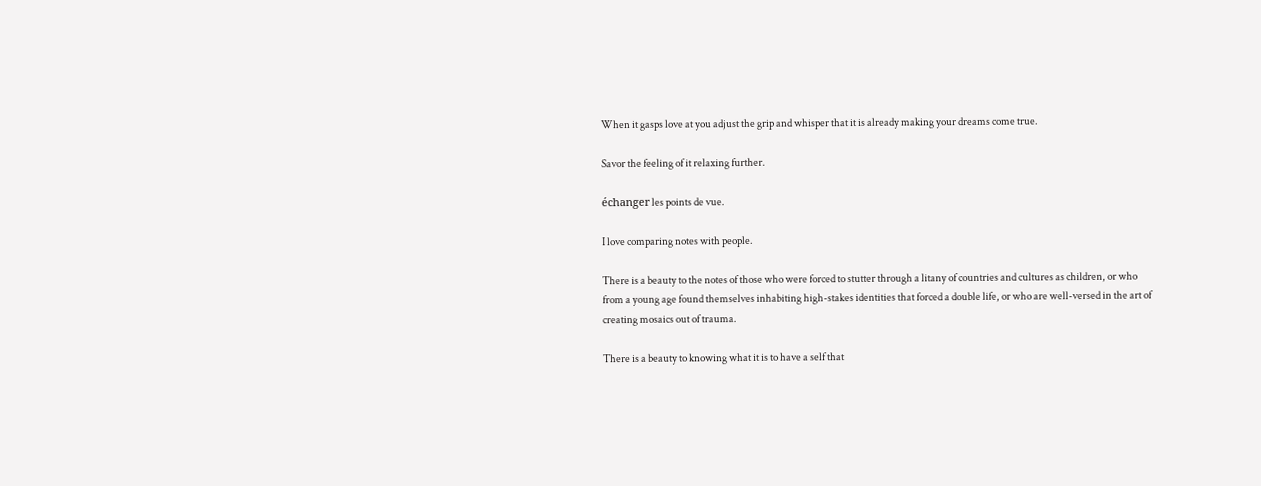When it gasps love at you adjust the grip and whisper that it is already making your dreams come true.

Savor the feeling of it relaxing further.

échanger les points de vue.

I love comparing notes with people.

There is a beauty to the notes of those who were forced to stutter through a litany of countries and cultures as children, or who from a young age found themselves inhabiting high-stakes identities that forced a double life, or who are well-versed in the art of creating mosaics out of trauma.

There is a beauty to knowing what it is to have a self that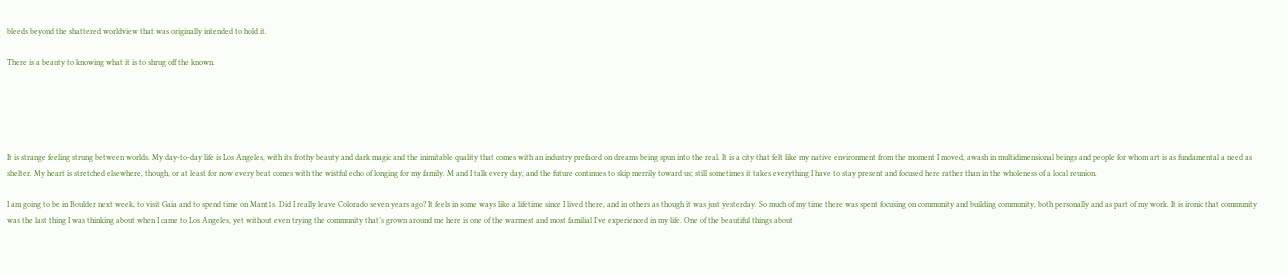bleeds beyond the shattered worldview that was originally intended to hold it.

There is a beauty to knowing what it is to shrug off the known.





It is strange feeling strung between worlds. My day-to-day life is Los Angeles, with its frothy beauty and dark magic and the inimitable quality that comes with an industry prefaced on dreams being spun into the real. It is a city that felt like my native environment from the moment I moved, awash in multidimensional beings and people for whom art is as fundamental a need as shelter. My heart is stretched elsewhere, though, or at least for now every beat comes with the wistful echo of longing for my family. M and I talk every day, and the future continues to skip merrily toward us; still sometimes it takes everything I have to stay present and focused here rather than in the wholeness of a local reunion.

I am going to be in Boulder next week, to visit Gaia and to spend time on Mant1s. Did I really leave Colorado seven years ago? It feels in some ways like a lifetime since I lived there, and in others as though it was just yesterday. So much of my time there was spent focusing on community and building community, both personally and as part of my work. It is ironic that community was the last thing I was thinking about when I came to Los Angeles, yet without even trying the community that’s grown around me here is one of the warmest and most familial I’ve experienced in my life. One of the beautiful things about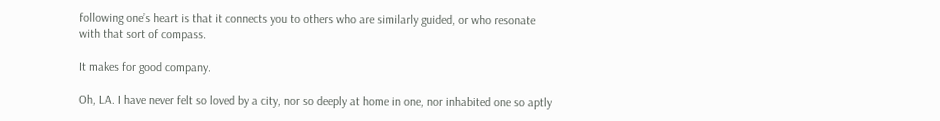following one’s heart is that it connects you to others who are similarly guided, or who resonate with that sort of compass.

It makes for good company.

Oh, LA. I have never felt so loved by a city, nor so deeply at home in one, nor inhabited one so aptly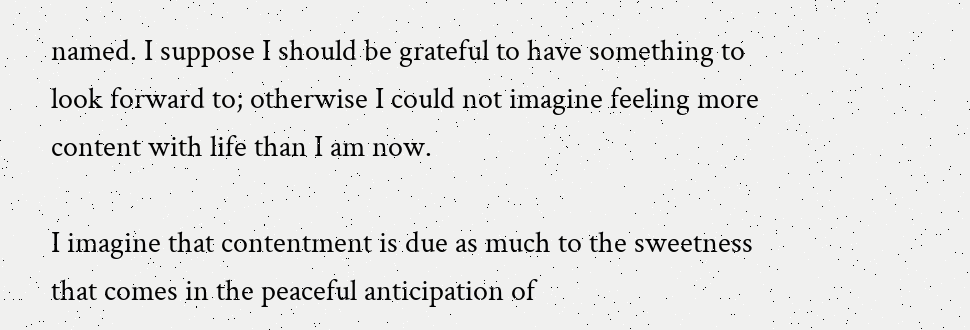named. I suppose I should be grateful to have something to look forward to; otherwise I could not imagine feeling more content with life than I am now.

I imagine that contentment is due as much to the sweetness that comes in the peaceful anticipation of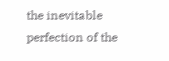the inevitable perfection of the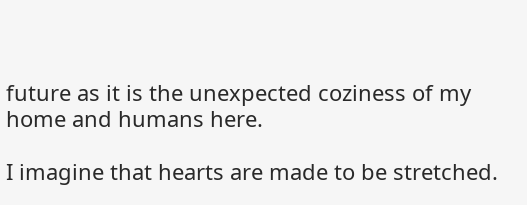future as it is the unexpected coziness of my home and humans here.

I imagine that hearts are made to be stretched.